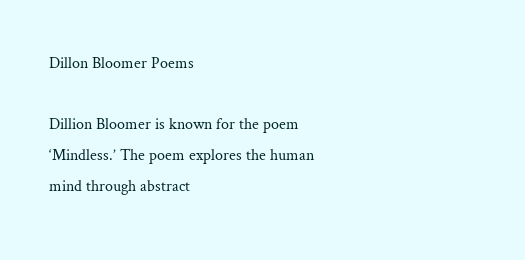Dillon Bloomer Poems

Dillion Bloomer is known for the poem ‘Mindless.’ The poem explores the human mind through abstract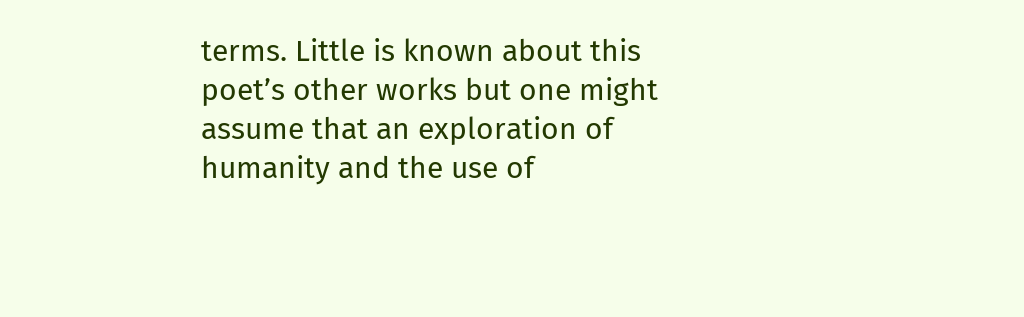terms. Little is known about this poet’s other works but one might assume that an exploration of humanity and the use of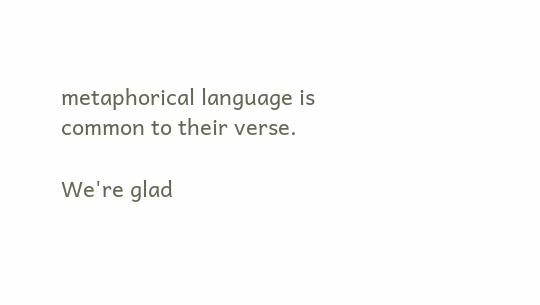metaphorical language is common to their verse.

We're glad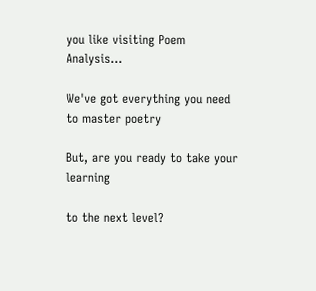you like visiting Poem Analysis...

We've got everything you need to master poetry

But, are you ready to take your learning

to the next level?